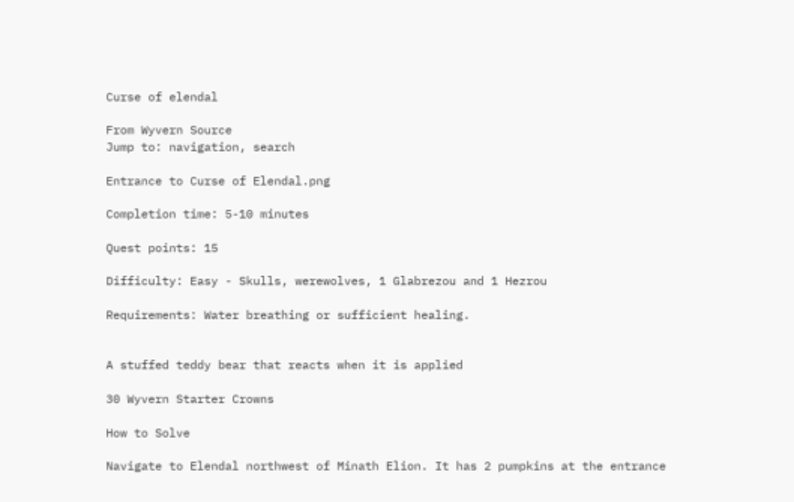Curse of elendal

From Wyvern Source
Jump to: navigation, search

Entrance to Curse of Elendal.png

Completion time: 5-10 minutes

Quest points: 15

Difficulty: Easy - Skulls, werewolves, 1 Glabrezou and 1 Hezrou

Requirements: Water breathing or sufficient healing.


A stuffed teddy bear that reacts when it is applied

30 Wyvern Starter Crowns

How to Solve

Navigate to Elendal northwest of Minath Elion. It has 2 pumpkins at the entrance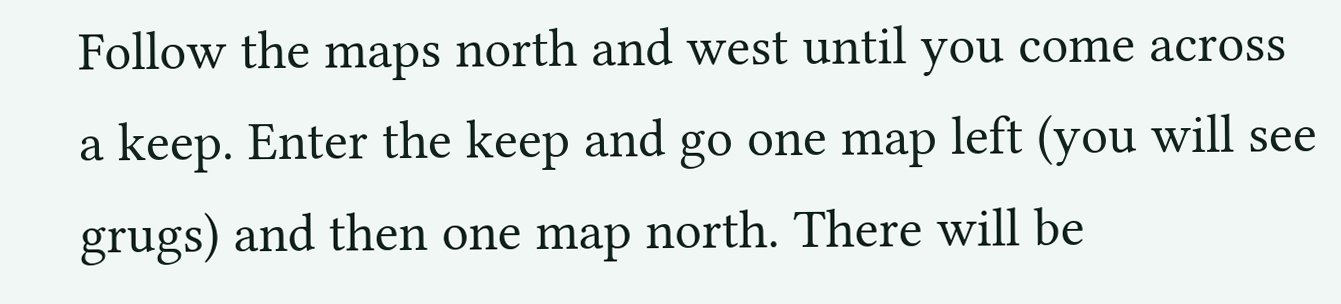Follow the maps north and west until you come across a keep. Enter the keep and go one map left (you will see grugs) and then one map north. There will be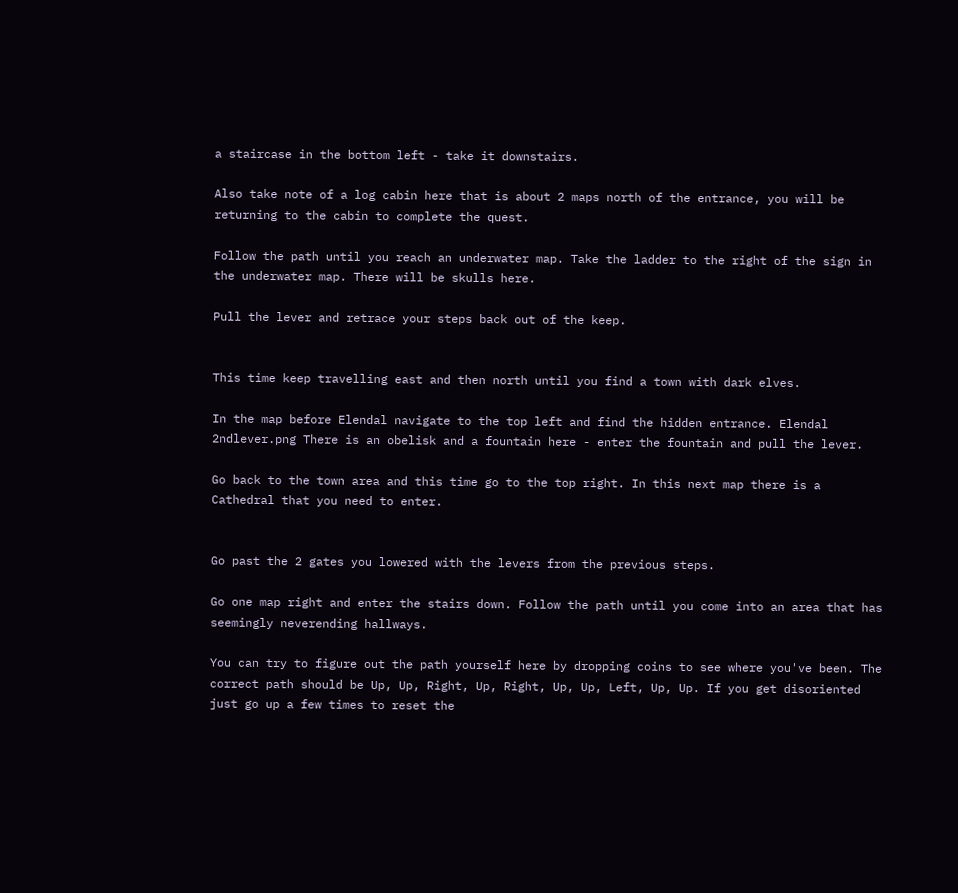a staircase in the bottom left - take it downstairs.

Also take note of a log cabin here that is about 2 maps north of the entrance, you will be returning to the cabin to complete the quest.

Follow the path until you reach an underwater map. Take the ladder to the right of the sign in the underwater map. There will be skulls here.

Pull the lever and retrace your steps back out of the keep.


This time keep travelling east and then north until you find a town with dark elves.

In the map before Elendal navigate to the top left and find the hidden entrance. Elendal 2ndlever.png There is an obelisk and a fountain here - enter the fountain and pull the lever.

Go back to the town area and this time go to the top right. In this next map there is a Cathedral that you need to enter.


Go past the 2 gates you lowered with the levers from the previous steps.

Go one map right and enter the stairs down. Follow the path until you come into an area that has seemingly neverending hallways.

You can try to figure out the path yourself here by dropping coins to see where you've been. The correct path should be Up, Up, Right, Up, Right, Up, Up, Left, Up, Up. If you get disoriented just go up a few times to reset the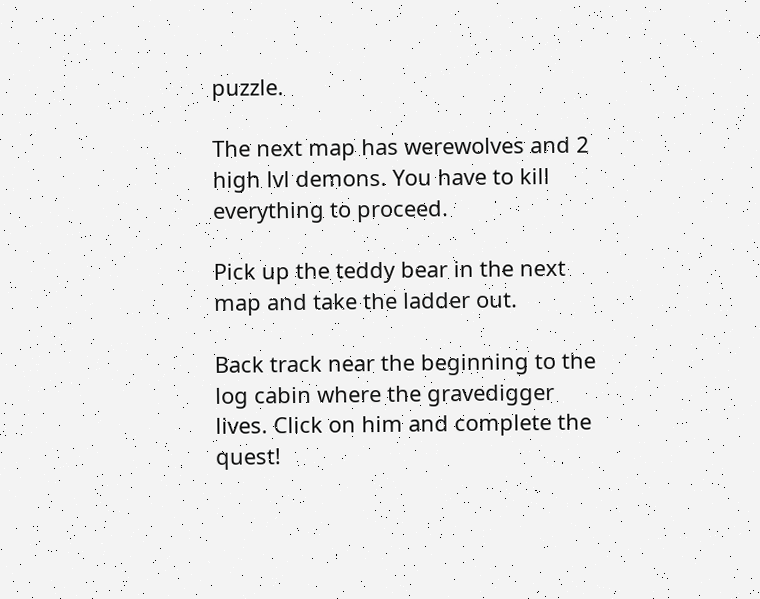puzzle.

The next map has werewolves and 2 high lvl demons. You have to kill everything to proceed.

Pick up the teddy bear in the next map and take the ladder out.

Back track near the beginning to the log cabin where the gravedigger lives. Click on him and complete the quest!